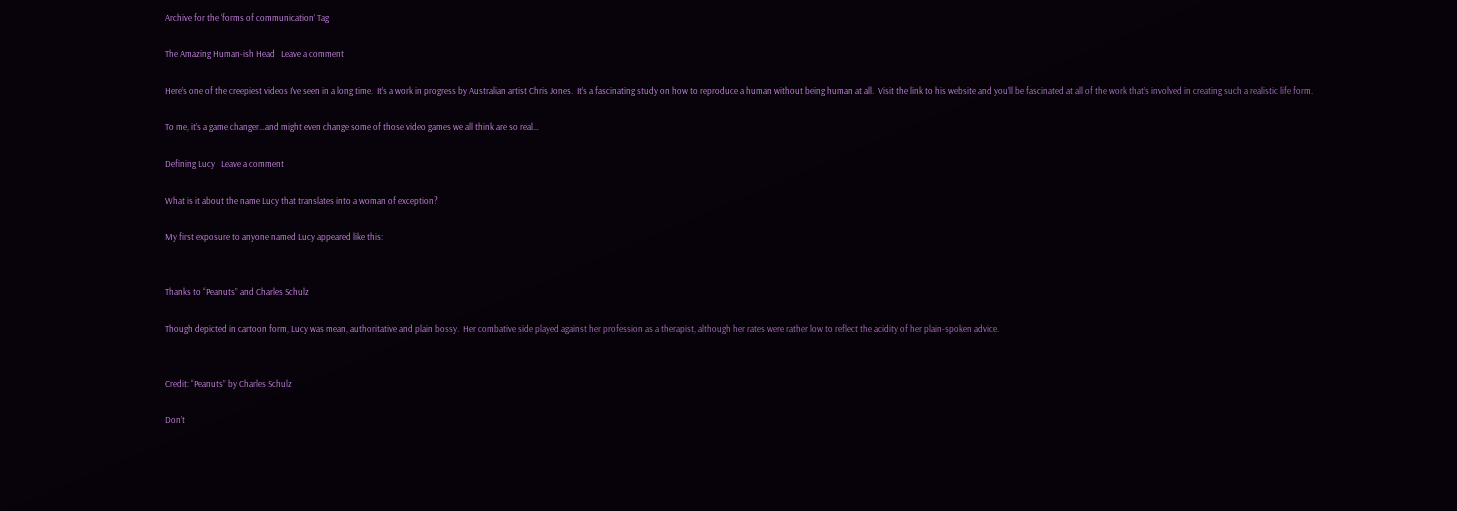Archive for the ‘forms of communication’ Tag

The Amazing Human-ish Head   Leave a comment

Here’s one of the creepiest videos I’ve seen in a long time.  It’s a work in progress by Australian artist Chris Jones.  It’s a fascinating study on how to reproduce a human without being human at all.  Visit the link to his website and you’ll be fascinated at all of the work that’s involved in creating such a realistic life form.

To me, it’s a game changer…and might even change some of those video games we all think are so real…

Defining Lucy   Leave a comment

What is it about the name Lucy that translates into a woman of exception?

My first exposure to anyone named Lucy appeared like this:


Thanks to “Peanuts” and Charles Schulz

Though depicted in cartoon form, Lucy was mean, authoritative and plain bossy.  Her combative side played against her profession as a therapist, although her rates were rather low to reflect the acidity of her plain-spoken advice.


Credit: “Peanuts” by Charles Schulz

Don’t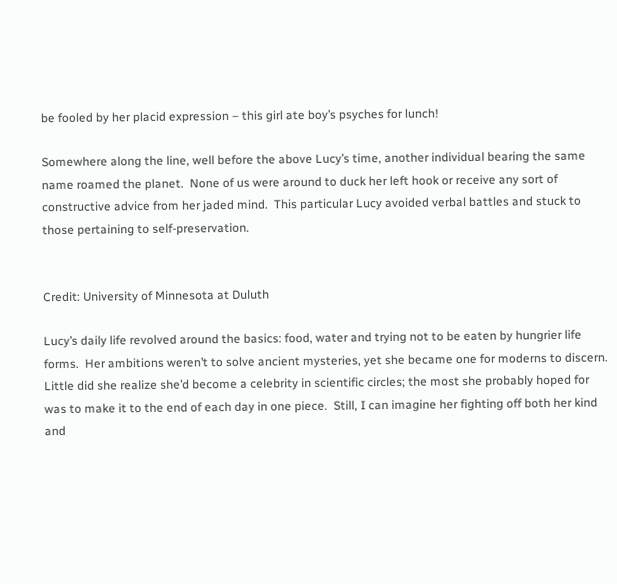be fooled by her placid expression – this girl ate boy’s psyches for lunch!

Somewhere along the line, well before the above Lucy’s time, another individual bearing the same name roamed the planet.  None of us were around to duck her left hook or receive any sort of constructive advice from her jaded mind.  This particular Lucy avoided verbal battles and stuck to those pertaining to self-preservation.


Credit: University of Minnesota at Duluth

Lucy’s daily life revolved around the basics: food, water and trying not to be eaten by hungrier life forms.  Her ambitions weren’t to solve ancient mysteries, yet she became one for moderns to discern.  Little did she realize she’d become a celebrity in scientific circles; the most she probably hoped for was to make it to the end of each day in one piece.  Still, I can imagine her fighting off both her kind and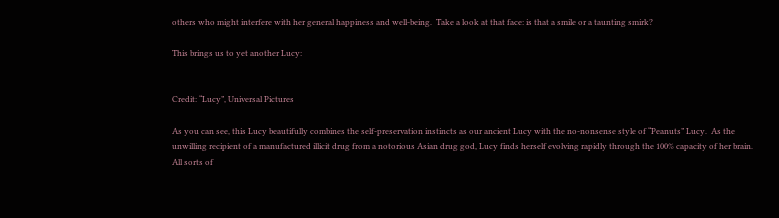others who might interfere with her general happiness and well-being.  Take a look at that face: is that a smile or a taunting smirk?

This brings us to yet another Lucy:


Credit: “Lucy”, Universal Pictures

As you can see, this Lucy beautifully combines the self-preservation instincts as our ancient Lucy with the no-nonsense style of “Peanuts” Lucy.  As the unwilling recipient of a manufactured illicit drug from a notorious Asian drug god, Lucy finds herself evolving rapidly through the 100% capacity of her brain.  All sorts of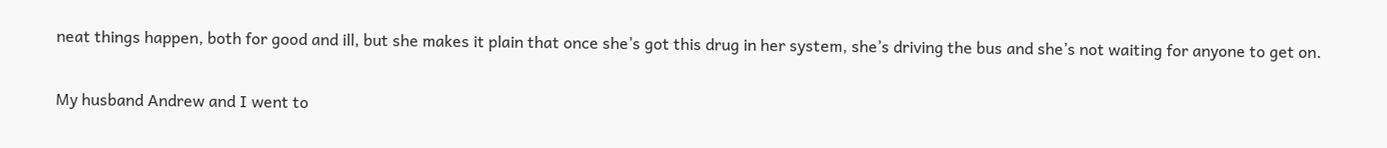neat things happen, both for good and ill, but she makes it plain that once she’s got this drug in her system, she’s driving the bus and she’s not waiting for anyone to get on.

My husband Andrew and I went to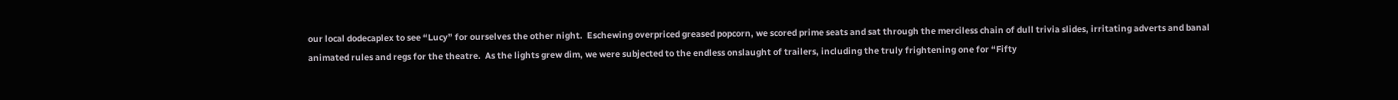our local dodecaplex to see “Lucy” for ourselves the other night.  Eschewing overpriced greased popcorn, we scored prime seats and sat through the merciless chain of dull trivia slides, irritating adverts and banal animated rules and regs for the theatre.  As the lights grew dim, we were subjected to the endless onslaught of trailers, including the truly frightening one for “Fifty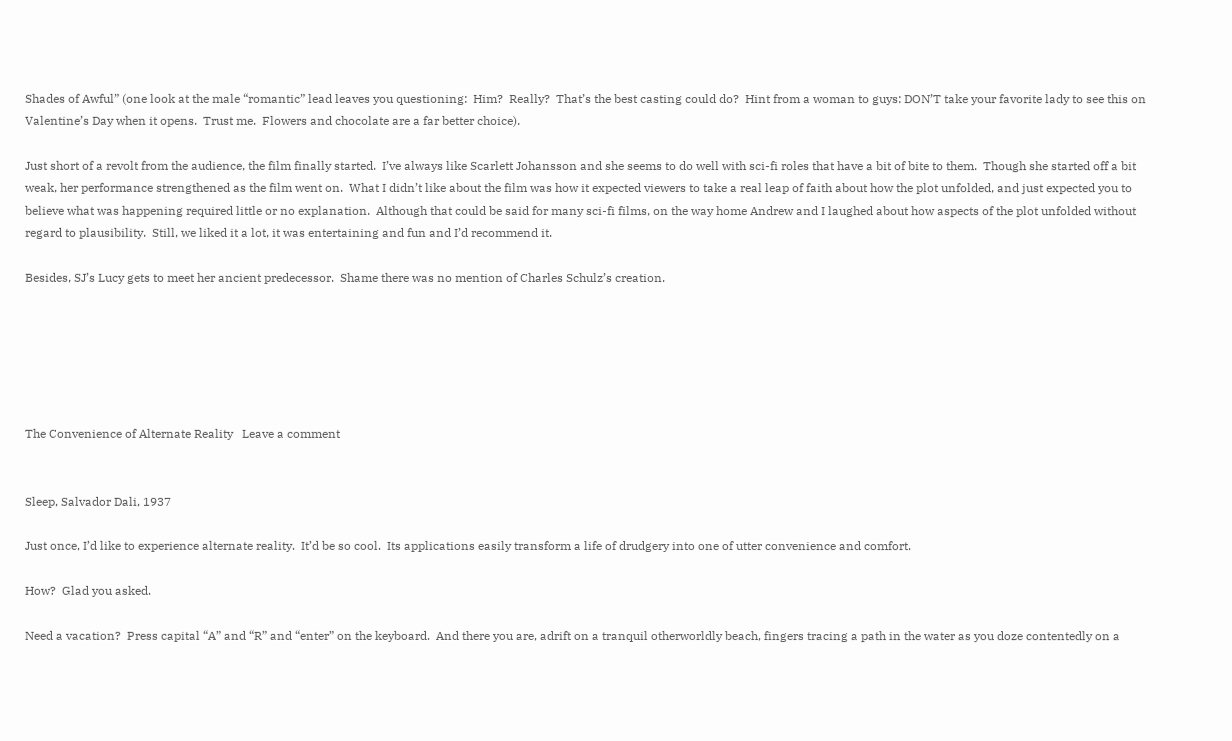Shades of Awful” (one look at the male “romantic” lead leaves you questioning:  Him?  Really?  That’s the best casting could do?  Hint from a woman to guys: DON’T take your favorite lady to see this on Valentine’s Day when it opens.  Trust me.  Flowers and chocolate are a far better choice).

Just short of a revolt from the audience, the film finally started.  I’ve always like Scarlett Johansson and she seems to do well with sci-fi roles that have a bit of bite to them.  Though she started off a bit weak, her performance strengthened as the film went on.  What I didn’t like about the film was how it expected viewers to take a real leap of faith about how the plot unfolded, and just expected you to believe what was happening required little or no explanation.  Although that could be said for many sci-fi films, on the way home Andrew and I laughed about how aspects of the plot unfolded without regard to plausibility.  Still, we liked it a lot, it was entertaining and fun and I’d recommend it.

Besides, SJ’s Lucy gets to meet her ancient predecessor.  Shame there was no mention of Charles Schulz’s creation.






The Convenience of Alternate Reality   Leave a comment


Sleep, Salvador Dali, 1937

Just once, I’d like to experience alternate reality.  It’d be so cool.  Its applications easily transform a life of drudgery into one of utter convenience and comfort.

How?  Glad you asked.

Need a vacation?  Press capital “A” and “R” and “enter” on the keyboard.  And there you are, adrift on a tranquil otherworldly beach, fingers tracing a path in the water as you doze contentedly on a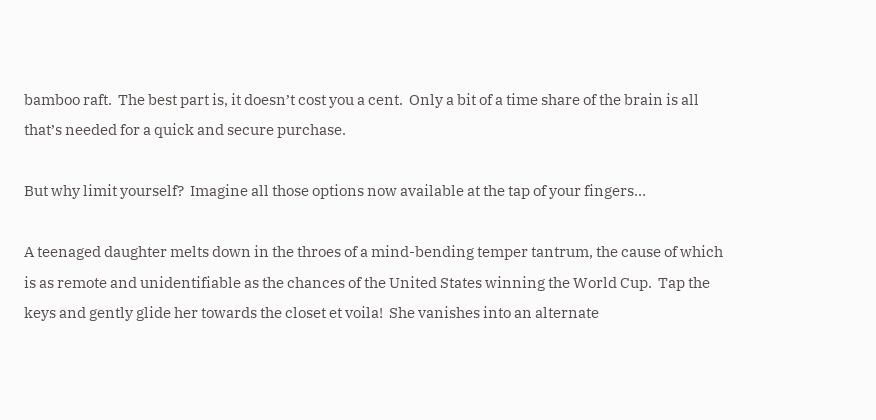bamboo raft.  The best part is, it doesn’t cost you a cent.  Only a bit of a time share of the brain is all that’s needed for a quick and secure purchase.

But why limit yourself?  Imagine all those options now available at the tap of your fingers…

A teenaged daughter melts down in the throes of a mind-bending temper tantrum, the cause of which is as remote and unidentifiable as the chances of the United States winning the World Cup.  Tap the keys and gently glide her towards the closet et voila!  She vanishes into an alternate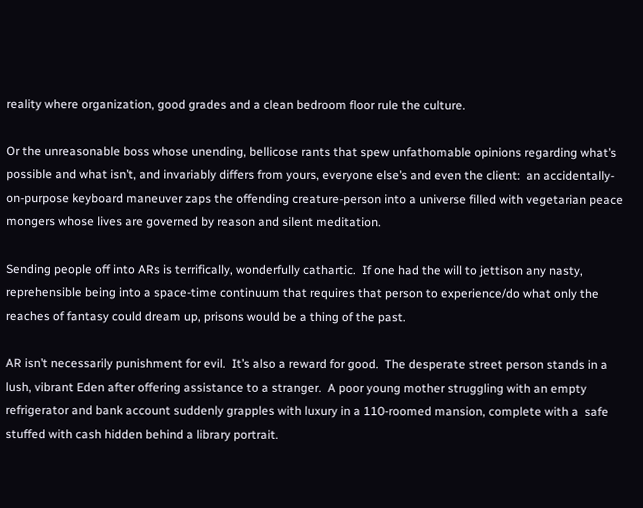reality where organization, good grades and a clean bedroom floor rule the culture.

Or the unreasonable boss whose unending, bellicose rants that spew unfathomable opinions regarding what’s possible and what isn’t, and invariably differs from yours, everyone else’s and even the client:  an accidentally-on-purpose keyboard maneuver zaps the offending creature-person into a universe filled with vegetarian peace mongers whose lives are governed by reason and silent meditation.

Sending people off into ARs is terrifically, wonderfully cathartic.  If one had the will to jettison any nasty, reprehensible being into a space-time continuum that requires that person to experience/do what only the reaches of fantasy could dream up, prisons would be a thing of the past.

AR isn’t necessarily punishment for evil.  It’s also a reward for good.  The desperate street person stands in a lush, vibrant Eden after offering assistance to a stranger.  A poor young mother struggling with an empty refrigerator and bank account suddenly grapples with luxury in a 110-roomed mansion, complete with a  safe stuffed with cash hidden behind a library portrait.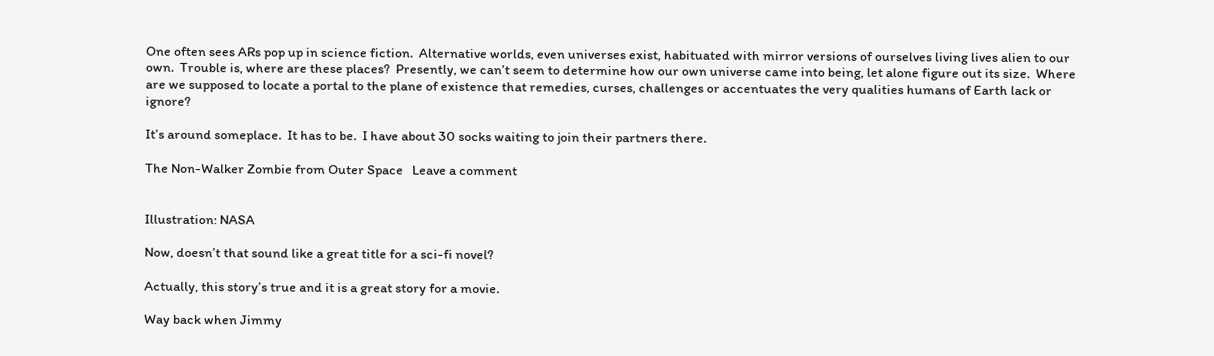One often sees ARs pop up in science fiction.  Alternative worlds, even universes exist, habituated with mirror versions of ourselves living lives alien to our own.  Trouble is, where are these places?  Presently, we can’t seem to determine how our own universe came into being, let alone figure out its size.  Where are we supposed to locate a portal to the plane of existence that remedies, curses, challenges or accentuates the very qualities humans of Earth lack or ignore?

It’s around someplace.  It has to be.  I have about 30 socks waiting to join their partners there.

The Non-Walker Zombie from Outer Space   Leave a comment


Illustration: NASA

Now, doesn’t that sound like a great title for a sci-fi novel?

Actually, this story’s true and it is a great story for a movie.

Way back when Jimmy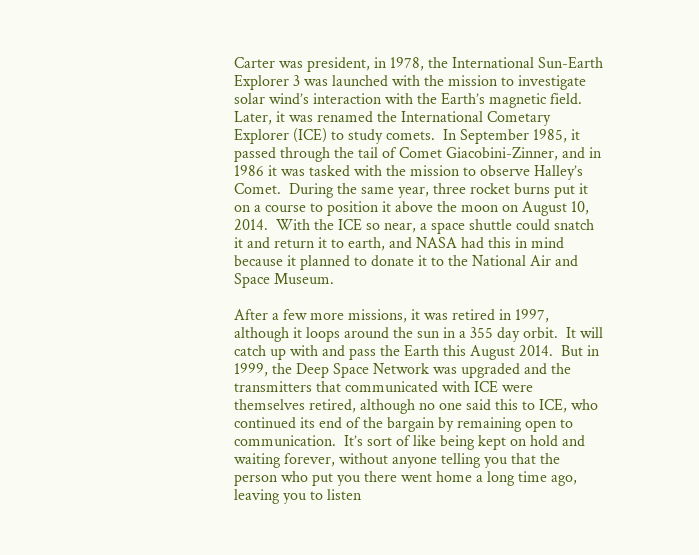Carter was president, in 1978, the International Sun-Earth Explorer 3 was launched with the mission to investigate solar wind’s interaction with the Earth’s magnetic field.  Later, it was renamed the International Cometary Explorer (ICE) to study comets.  In September 1985, it passed through the tail of Comet Giacobini-Zinner, and in 1986 it was tasked with the mission to observe Halley’s Comet.  During the same year, three rocket burns put it on a course to position it above the moon on August 10, 2014.  With the ICE so near, a space shuttle could snatch it and return it to earth, and NASA had this in mind because it planned to donate it to the National Air and Space Museum.

After a few more missions, it was retired in 1997, although it loops around the sun in a 355 day orbit.  It will catch up with and pass the Earth this August 2014.  But in 1999, the Deep Space Network was upgraded and the transmitters that communicated with ICE were themselves retired, although no one said this to ICE, who continued its end of the bargain by remaining open to communication.  It’s sort of like being kept on hold and waiting forever, without anyone telling you that the person who put you there went home a long time ago, leaving you to listen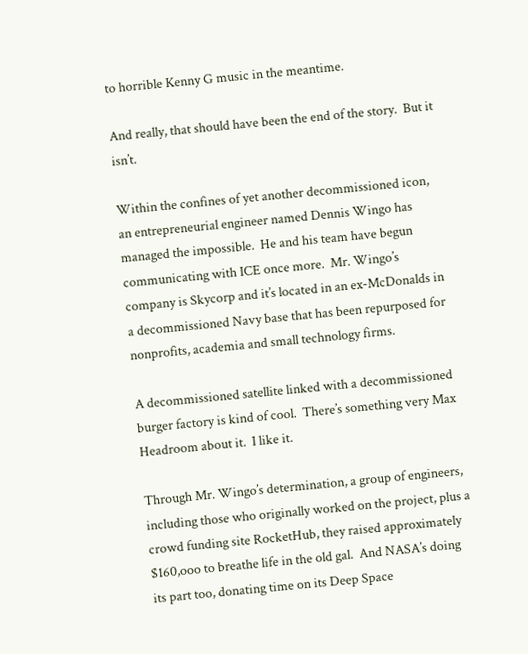to horrible Kenny G music in the meantime.

And really, that should have been the end of the story.  But it isn’t.

Within the confines of yet another decommissioned icon, an entrepreneurial engineer named Dennis Wingo has managed the impossible.  He and his team have begun communicating with ICE once more.  Mr. Wingo’s company is Skycorp and it’s located in an ex-McDonalds in a decommissioned Navy base that has been repurposed for nonprofits, academia and small technology firms.

A decommissioned satellite linked with a decommissioned burger factory is kind of cool.  There’s something very Max Headroom about it.  I like it.

Through Mr. Wingo’s determination, a group of engineers, including those who originally worked on the project, plus a crowd funding site RocketHub, they raised approximately $160,ooo to breathe life in the old gal.  And NASA’s doing its part too, donating time on its Deep Space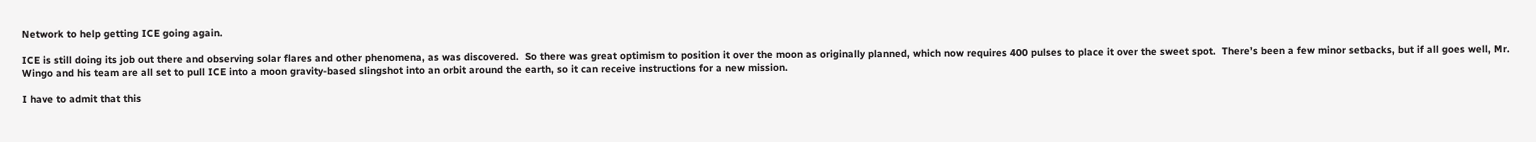Network to help getting ICE going again.

ICE is still doing its job out there and observing solar flares and other phenomena, as was discovered.  So there was great optimism to position it over the moon as originally planned, which now requires 400 pulses to place it over the sweet spot.  There’s been a few minor setbacks, but if all goes well, Mr. Wingo and his team are all set to pull ICE into a moon gravity-based slingshot into an orbit around the earth, so it can receive instructions for a new mission.

I have to admit that this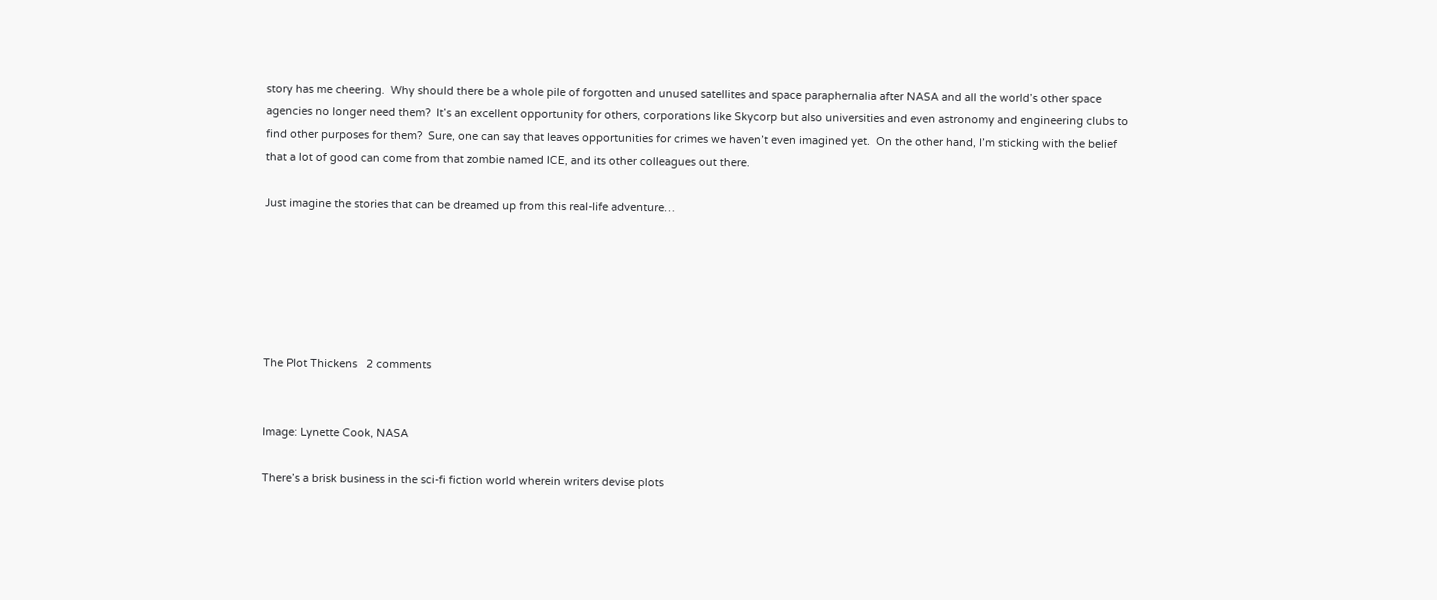story has me cheering.  Why should there be a whole pile of forgotten and unused satellites and space paraphernalia after NASA and all the world’s other space agencies no longer need them?  It’s an excellent opportunity for others, corporations like Skycorp but also universities and even astronomy and engineering clubs to find other purposes for them?  Sure, one can say that leaves opportunities for crimes we haven’t even imagined yet.  On the other hand, I’m sticking with the belief that a lot of good can come from that zombie named ICE, and its other colleagues out there.

Just imagine the stories that can be dreamed up from this real-life adventure…






The Plot Thickens   2 comments


Image: Lynette Cook, NASA

There’s a brisk business in the sci-fi fiction world wherein writers devise plots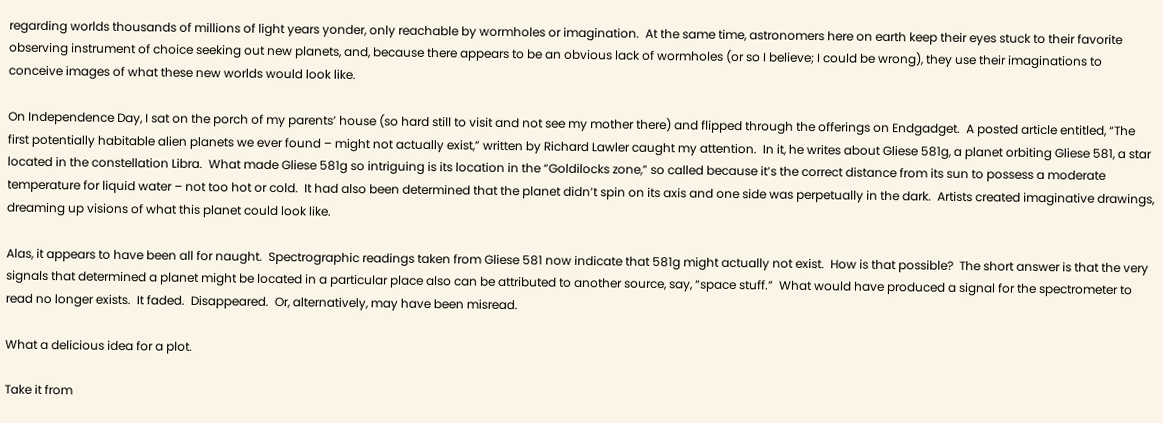regarding worlds thousands of millions of light years yonder, only reachable by wormholes or imagination.  At the same time, astronomers here on earth keep their eyes stuck to their favorite observing instrument of choice seeking out new planets, and, because there appears to be an obvious lack of wormholes (or so I believe; I could be wrong), they use their imaginations to conceive images of what these new worlds would look like.

On Independence Day, I sat on the porch of my parents’ house (so hard still to visit and not see my mother there) and flipped through the offerings on Endgadget.  A posted article entitled, “The first potentially habitable alien planets we ever found – might not actually exist,” written by Richard Lawler caught my attention.  In it, he writes about Gliese 581g, a planet orbiting Gliese 581, a star located in the constellation Libra.  What made Gliese 581g so intriguing is its location in the “Goldilocks zone,” so called because it’s the correct distance from its sun to possess a moderate temperature for liquid water – not too hot or cold.  It had also been determined that the planet didn’t spin on its axis and one side was perpetually in the dark.  Artists created imaginative drawings, dreaming up visions of what this planet could look like.

Alas, it appears to have been all for naught.  Spectrographic readings taken from Gliese 581 now indicate that 581g might actually not exist.  How is that possible?  The short answer is that the very signals that determined a planet might be located in a particular place also can be attributed to another source, say, “space stuff.”  What would have produced a signal for the spectrometer to read no longer exists.  It faded.  Disappeared.  Or, alternatively, may have been misread.

What a delicious idea for a plot.

Take it from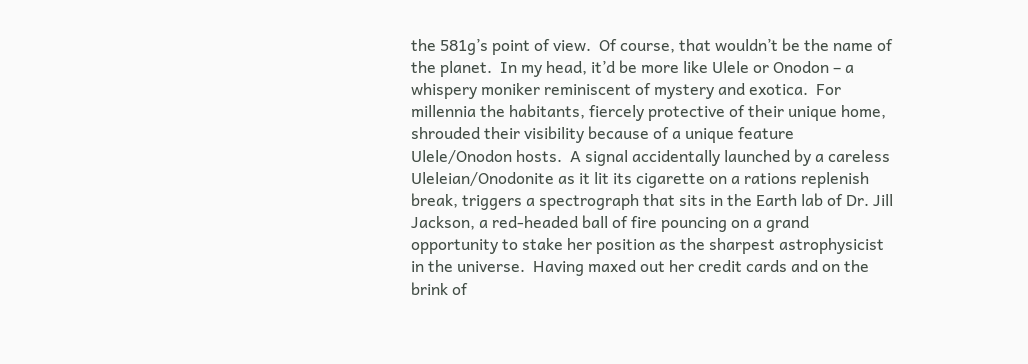the 581g’s point of view.  Of course, that wouldn’t be the name of the planet.  In my head, it’d be more like Ulele or Onodon – a whispery moniker reminiscent of mystery and exotica.  For millennia the habitants, fiercely protective of their unique home, shrouded their visibility because of a unique feature Ulele/Onodon hosts.  A signal accidentally launched by a careless Uleleian/Onodonite as it lit its cigarette on a rations replenish break, triggers a spectrograph that sits in the Earth lab of Dr. Jill Jackson, a red-headed ball of fire pouncing on a grand opportunity to stake her position as the sharpest astrophysicist in the universe.  Having maxed out her credit cards and on the brink of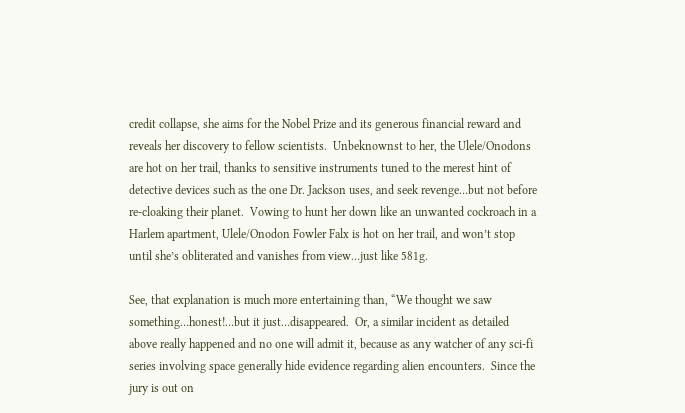credit collapse, she aims for the Nobel Prize and its generous financial reward and reveals her discovery to fellow scientists.  Unbeknownst to her, the Ulele/Onodons are hot on her trail, thanks to sensitive instruments tuned to the merest hint of detective devices such as the one Dr. Jackson uses, and seek revenge…but not before re-cloaking their planet.  Vowing to hunt her down like an unwanted cockroach in a Harlem apartment, Ulele/Onodon Fowler Falx is hot on her trail, and won’t stop until she’s obliterated and vanishes from view…just like 581g.

See, that explanation is much more entertaining than, “We thought we saw something…honest!…but it just…disappeared.  Or, a similar incident as detailed above really happened and no one will admit it, because as any watcher of any sci-fi series involving space generally hide evidence regarding alien encounters.  Since the jury is out on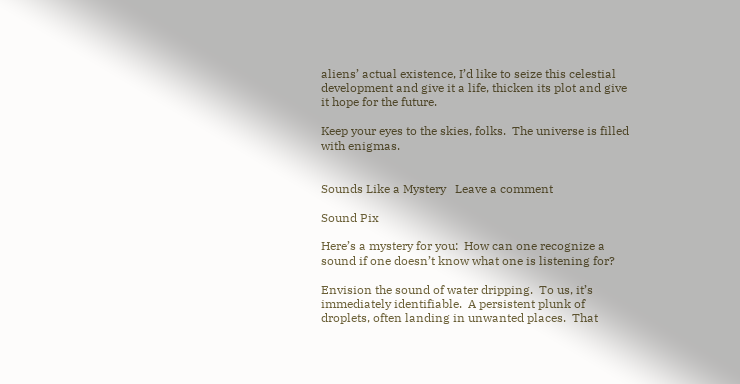aliens’ actual existence, I’d like to seize this celestial development and give it a life, thicken its plot and give it hope for the future.

Keep your eyes to the skies, folks.  The universe is filled with enigmas.


Sounds Like a Mystery   Leave a comment

Sound Pix

Here’s a mystery for you:  How can one recognize a sound if one doesn’t know what one is listening for?

Envision the sound of water dripping.  To us, it’s immediately identifiable.  A persistent plunk of droplets, often landing in unwanted places.  That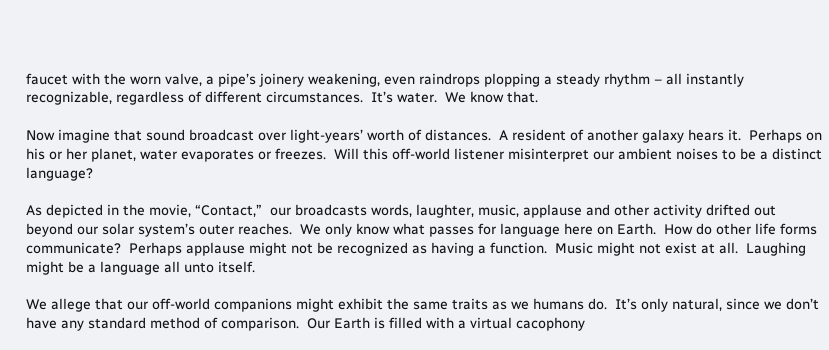faucet with the worn valve, a pipe’s joinery weakening, even raindrops plopping a steady rhythm – all instantly recognizable, regardless of different circumstances.  It’s water.  We know that.

Now imagine that sound broadcast over light-years’ worth of distances.  A resident of another galaxy hears it.  Perhaps on his or her planet, water evaporates or freezes.  Will this off-world listener misinterpret our ambient noises to be a distinct language?

As depicted in the movie, “Contact,”  our broadcasts words, laughter, music, applause and other activity drifted out beyond our solar system’s outer reaches.  We only know what passes for language here on Earth.  How do other life forms communicate?  Perhaps applause might not be recognized as having a function.  Music might not exist at all.  Laughing might be a language all unto itself.

We allege that our off-world companions might exhibit the same traits as we humans do.  It’s only natural, since we don’t have any standard method of comparison.  Our Earth is filled with a virtual cacophony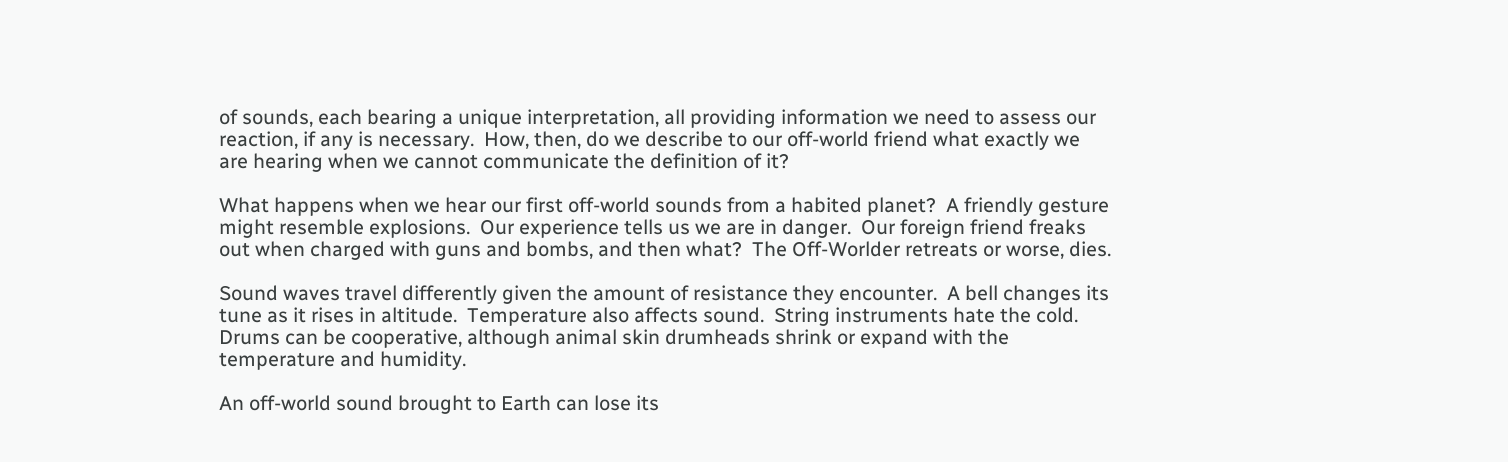of sounds, each bearing a unique interpretation, all providing information we need to assess our reaction, if any is necessary.  How, then, do we describe to our off-world friend what exactly we are hearing when we cannot communicate the definition of it?

What happens when we hear our first off-world sounds from a habited planet?  A friendly gesture might resemble explosions.  Our experience tells us we are in danger.  Our foreign friend freaks out when charged with guns and bombs, and then what?  The Off-Worlder retreats or worse, dies.

Sound waves travel differently given the amount of resistance they encounter.  A bell changes its tune as it rises in altitude.  Temperature also affects sound.  String instruments hate the cold.  Drums can be cooperative, although animal skin drumheads shrink or expand with the temperature and humidity.

An off-world sound brought to Earth can lose its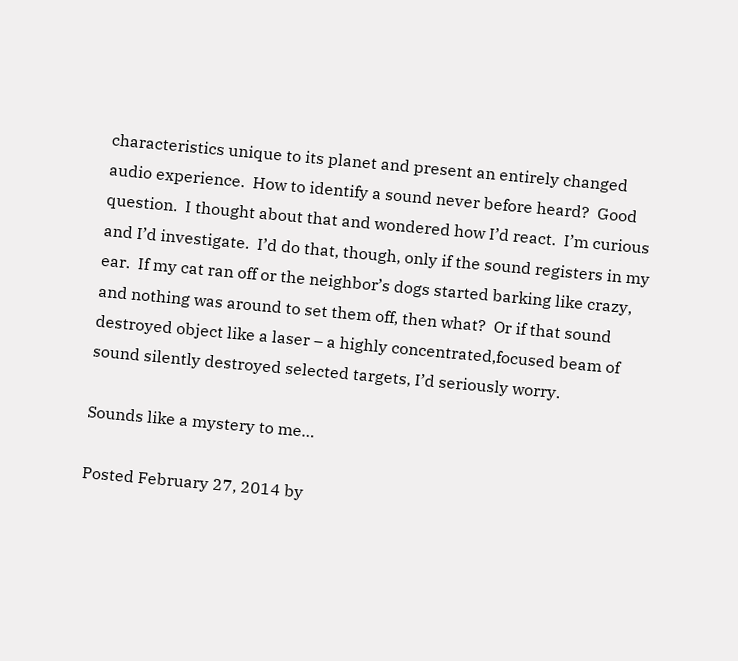characteristics unique to its planet and present an entirely changed audio experience.  How to identify a sound never before heard?  Good question.  I thought about that and wondered how I’d react.  I’m curious and I’d investigate.  I’d do that, though, only if the sound registers in my ear.  If my cat ran off or the neighbor’s dogs started barking like crazy, and nothing was around to set them off, then what?  Or if that sound destroyed object like a laser – a highly concentrated,focused beam of sound silently destroyed selected targets, I’d seriously worry.

Sounds like a mystery to me…

Posted February 27, 2014 by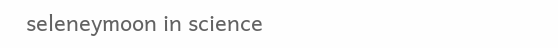seleneymoon in science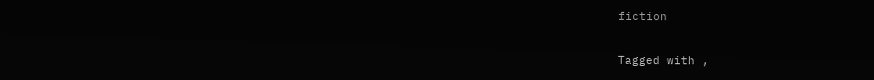fiction

Tagged with ,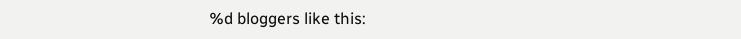%d bloggers like this: